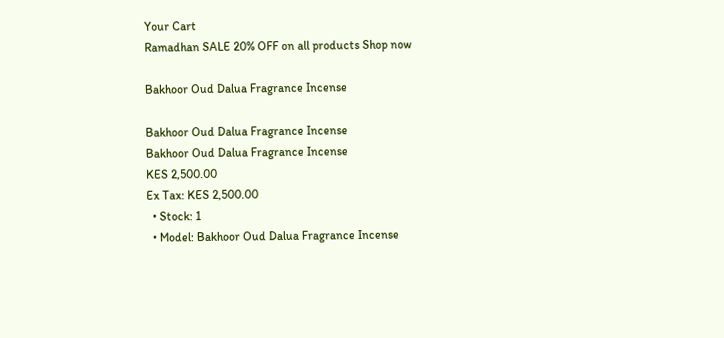Your Cart
Ramadhan SALE 20% OFF on all products Shop now

Bakhoor Oud Dalua Fragrance Incense

Bakhoor Oud Dalua Fragrance Incense
Bakhoor Oud Dalua Fragrance Incense
KES 2,500.00
Ex Tax: KES 2,500.00
  • Stock: 1
  • Model: Bakhoor Oud Dalua Fragrance Incense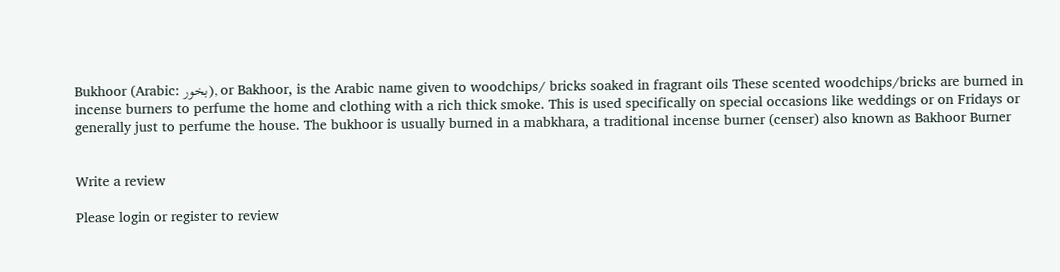Bukhoor (Arabic: بخور), or Bakhoor, is the Arabic name given to woodchips/ bricks soaked in fragrant oils These scented woodchips/bricks are burned in incense burners to perfume the home and clothing with a rich thick smoke. This is used specifically on special occasions like weddings or on Fridays or generally just to perfume the house. The bukhoor is usually burned in a mabkhara, a traditional incense burner (censer) also known as Bakhoor Burner


Write a review

Please login or register to review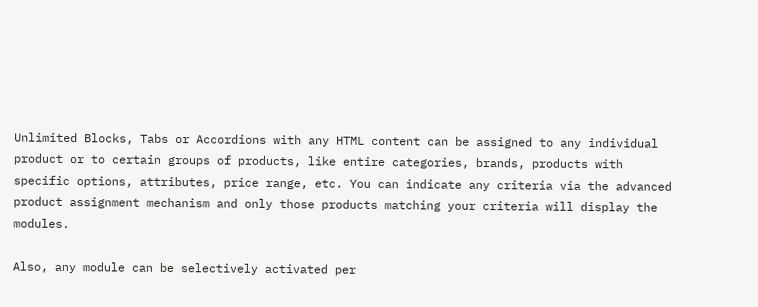Unlimited Blocks, Tabs or Accordions with any HTML content can be assigned to any individual product or to certain groups of products, like entire categories, brands, products with specific options, attributes, price range, etc. You can indicate any criteria via the advanced product assignment mechanism and only those products matching your criteria will display the modules.

Also, any module can be selectively activated per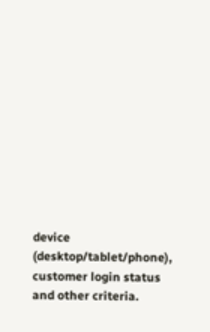device (desktop/tablet/phone), customer login status and other criteria.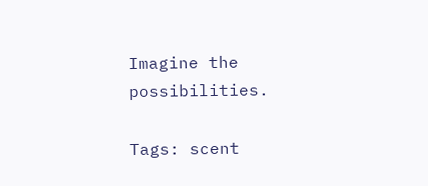Imagine the possibilities.

Tags: scent